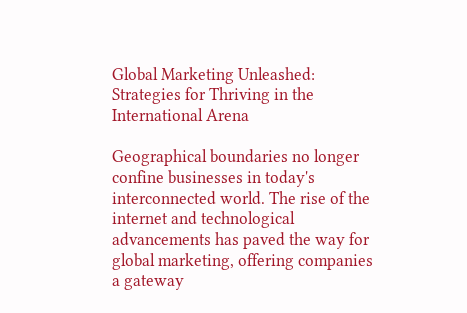Global Marketing Unleashed: Strategies for Thriving in the International Arena

Geographical boundaries no longer confine businesses in today's interconnected world. The rise of the internet and technological advancements has paved the way for global marketing, offering companies a gateway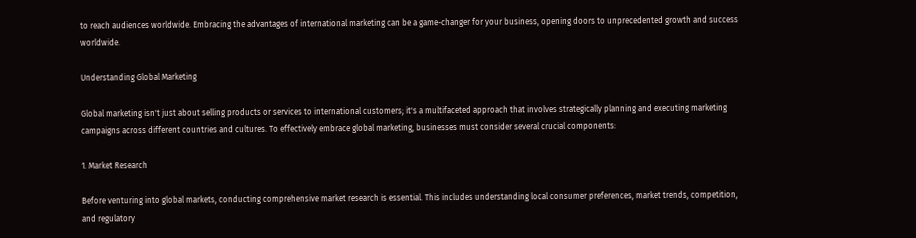to reach audiences worldwide. Embracing the advantages of international marketing can be a game-changer for your business, opening doors to unprecedented growth and success worldwide.

Understanding Global Marketing

Global marketing isn't just about selling products or services to international customers; it's a multifaceted approach that involves strategically planning and executing marketing campaigns across different countries and cultures. To effectively embrace global marketing, businesses must consider several crucial components:

1. Market Research

Before venturing into global markets, conducting comprehensive market research is essential. This includes understanding local consumer preferences, market trends, competition, and regulatory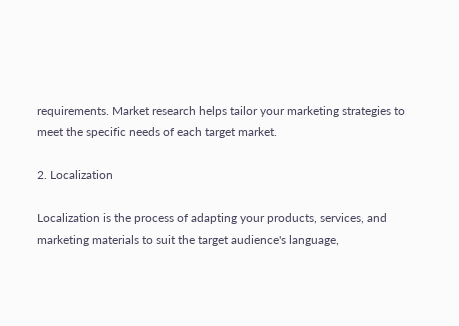requirements. Market research helps tailor your marketing strategies to meet the specific needs of each target market.

2. Localization

Localization is the process of adapting your products, services, and marketing materials to suit the target audience's language,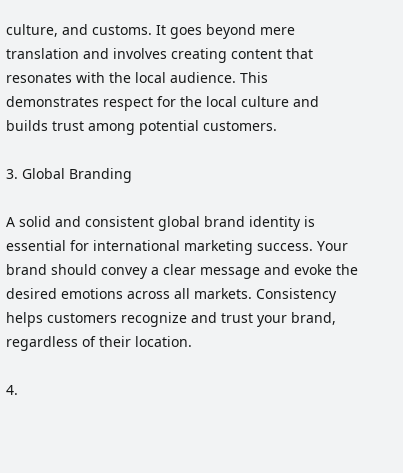culture, and customs. It goes beyond mere translation and involves creating content that resonates with the local audience. This demonstrates respect for the local culture and builds trust among potential customers.

3. Global Branding

A solid and consistent global brand identity is essential for international marketing success. Your brand should convey a clear message and evoke the desired emotions across all markets. Consistency helps customers recognize and trust your brand, regardless of their location.

4.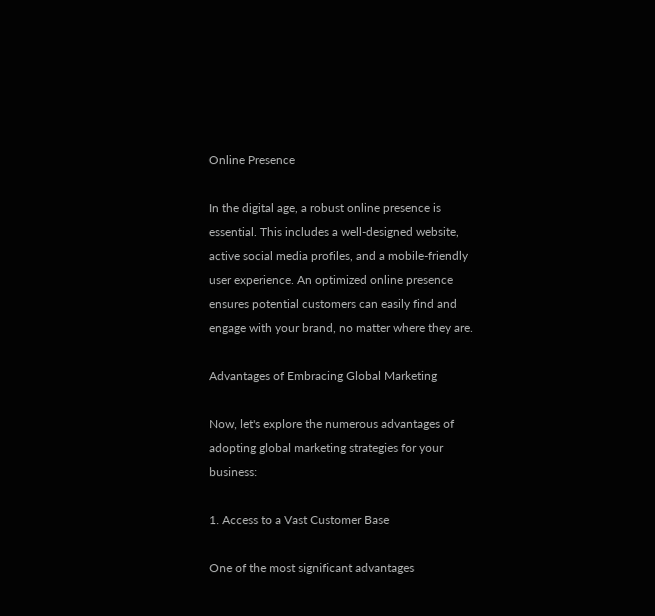Online Presence

In the digital age, a robust online presence is essential. This includes a well-designed website, active social media profiles, and a mobile-friendly user experience. An optimized online presence ensures potential customers can easily find and engage with your brand, no matter where they are.

Advantages of Embracing Global Marketing

Now, let's explore the numerous advantages of adopting global marketing strategies for your business:

1. Access to a Vast Customer Base

One of the most significant advantages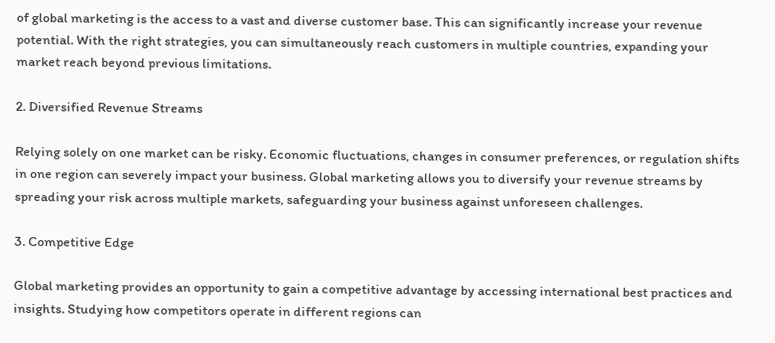of global marketing is the access to a vast and diverse customer base. This can significantly increase your revenue potential. With the right strategies, you can simultaneously reach customers in multiple countries, expanding your market reach beyond previous limitations.

2. Diversified Revenue Streams

Relying solely on one market can be risky. Economic fluctuations, changes in consumer preferences, or regulation shifts in one region can severely impact your business. Global marketing allows you to diversify your revenue streams by spreading your risk across multiple markets, safeguarding your business against unforeseen challenges.

3. Competitive Edge

Global marketing provides an opportunity to gain a competitive advantage by accessing international best practices and insights. Studying how competitors operate in different regions can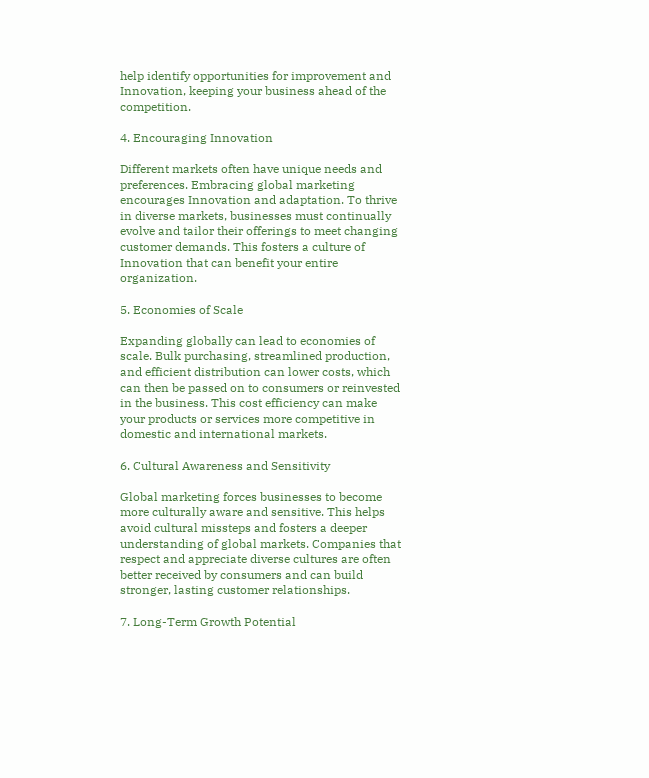help identify opportunities for improvement and Innovation, keeping your business ahead of the competition.

4. Encouraging Innovation

Different markets often have unique needs and preferences. Embracing global marketing encourages Innovation and adaptation. To thrive in diverse markets, businesses must continually evolve and tailor their offerings to meet changing customer demands. This fosters a culture of Innovation that can benefit your entire organization.

5. Economies of Scale

Expanding globally can lead to economies of scale. Bulk purchasing, streamlined production, and efficient distribution can lower costs, which can then be passed on to consumers or reinvested in the business. This cost efficiency can make your products or services more competitive in domestic and international markets.

6. Cultural Awareness and Sensitivity

Global marketing forces businesses to become more culturally aware and sensitive. This helps avoid cultural missteps and fosters a deeper understanding of global markets. Companies that respect and appreciate diverse cultures are often better received by consumers and can build stronger, lasting customer relationships.

7. Long-Term Growth Potential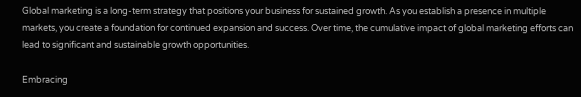Global marketing is a long-term strategy that positions your business for sustained growth. As you establish a presence in multiple markets, you create a foundation for continued expansion and success. Over time, the cumulative impact of global marketing efforts can lead to significant and sustainable growth opportunities.

Embracing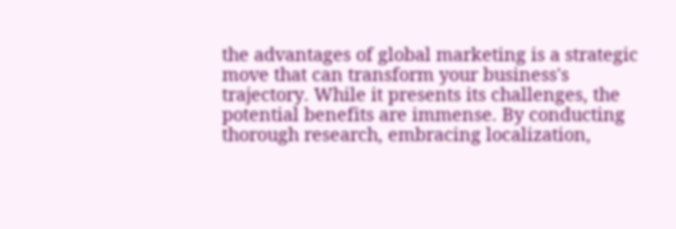the advantages of global marketing is a strategic move that can transform your business's trajectory. While it presents its challenges, the potential benefits are immense. By conducting thorough research, embracing localization,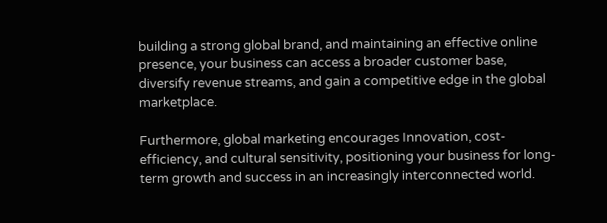building a strong global brand, and maintaining an effective online presence, your business can access a broader customer base, diversify revenue streams, and gain a competitive edge in the global marketplace.

Furthermore, global marketing encourages Innovation, cost-efficiency, and cultural sensitivity, positioning your business for long-term growth and success in an increasingly interconnected world.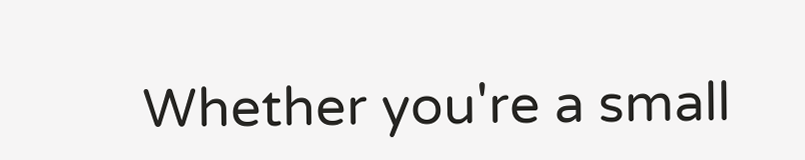Whether you're a small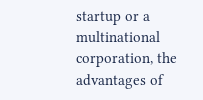startup or a multinational corporation, the advantages of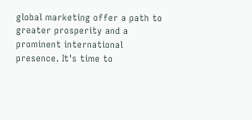global marketing offer a path to greater prosperity and a prominent international presence. It's time to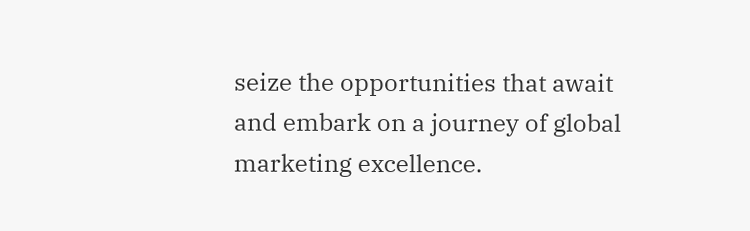seize the opportunities that await and embark on a journey of global marketing excellence.